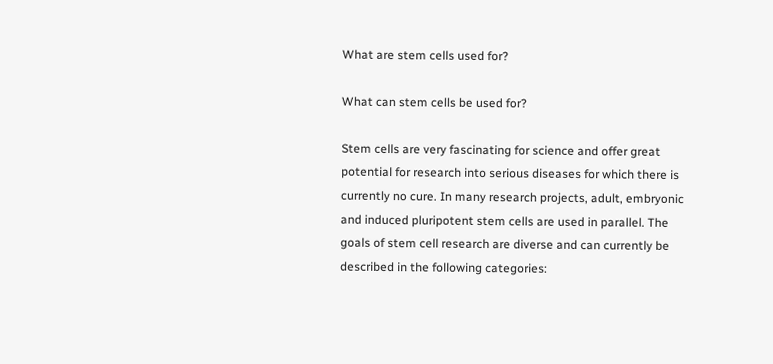What are stem cells used for?

What can stem cells be used for?

Stem cells are very fascinating for science and offer great potential for research into serious diseases for which there is currently no cure. In many research projects, adult, embryonic and induced pluripotent stem cells are used in parallel. The goals of stem cell research are diverse and can currently be described in the following categories: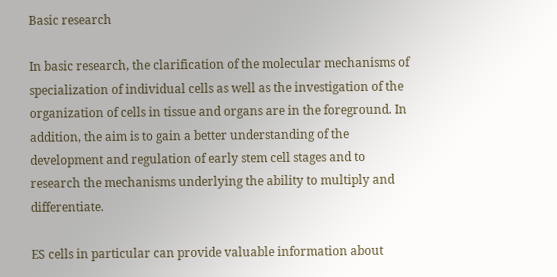Basic research

In basic research, the clarification of the molecular mechanisms of specialization of individual cells as well as the investigation of the organization of cells in tissue and organs are in the foreground. In addition, the aim is to gain a better understanding of the development and regulation of early stem cell stages and to research the mechanisms underlying the ability to multiply and differentiate.

ES cells in particular can provide valuable information about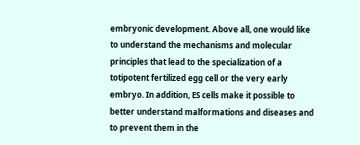embryonic development. Above all, one would like to understand the mechanisms and molecular principles that lead to the specialization of a totipotent fertilized egg cell or the very early embryo. In addition, ES cells make it possible to better understand malformations and diseases and to prevent them in the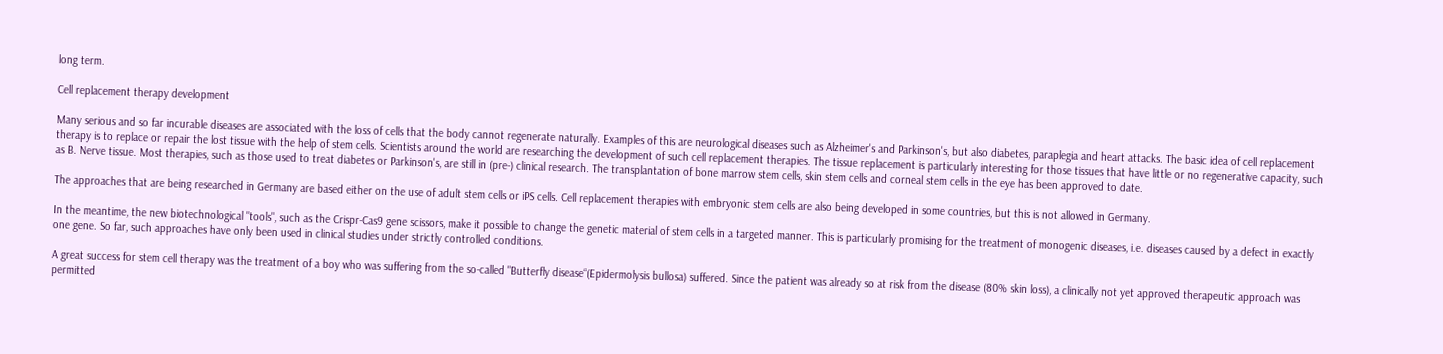long term.

Cell replacement therapy development

Many serious and so far incurable diseases are associated with the loss of cells that the body cannot regenerate naturally. Examples of this are neurological diseases such as Alzheimer's and Parkinson's, but also diabetes, paraplegia and heart attacks. The basic idea of cell replacement therapy is to replace or repair the lost tissue with the help of stem cells. Scientists around the world are researching the development of such cell replacement therapies. The tissue replacement is particularly interesting for those tissues that have little or no regenerative capacity, such as B. Nerve tissue. Most therapies, such as those used to treat diabetes or Parkinson's, are still in (pre-) clinical research. The transplantation of bone marrow stem cells, skin stem cells and corneal stem cells in the eye has been approved to date.

The approaches that are being researched in Germany are based either on the use of adult stem cells or iPS cells. Cell replacement therapies with embryonic stem cells are also being developed in some countries, but this is not allowed in Germany.

In the meantime, the new biotechnological "tools", such as the Crispr-Cas9 gene scissors, make it possible to change the genetic material of stem cells in a targeted manner. This is particularly promising for the treatment of monogenic diseases, i.e. diseases caused by a defect in exactly one gene. So far, such approaches have only been used in clinical studies under strictly controlled conditions.

A great success for stem cell therapy was the treatment of a boy who was suffering from the so-called "Butterfly disease“(Epidermolysis bullosa) suffered. Since the patient was already so at risk from the disease (80% skin loss), a clinically not yet approved therapeutic approach was permitted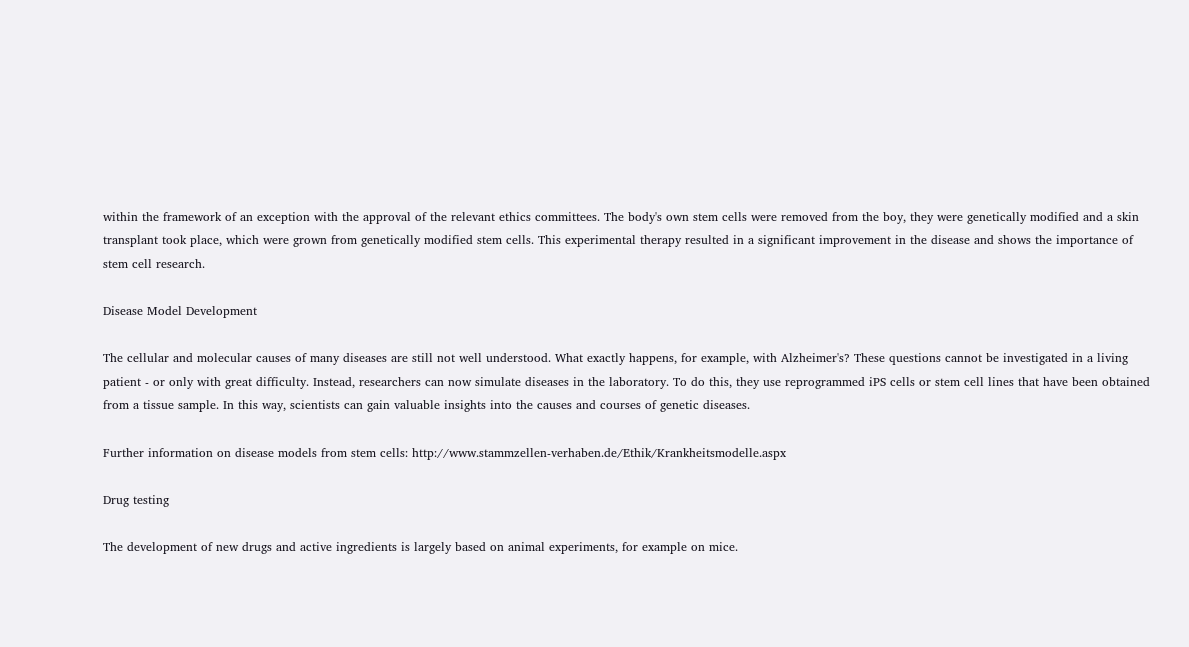within the framework of an exception with the approval of the relevant ethics committees. The body's own stem cells were removed from the boy, they were genetically modified and a skin transplant took place, which were grown from genetically modified stem cells. This experimental therapy resulted in a significant improvement in the disease and shows the importance of stem cell research.

Disease Model Development

The cellular and molecular causes of many diseases are still not well understood. What exactly happens, for example, with Alzheimer's? These questions cannot be investigated in a living patient - or only with great difficulty. Instead, researchers can now simulate diseases in the laboratory. To do this, they use reprogrammed iPS cells or stem cell lines that have been obtained from a tissue sample. In this way, scientists can gain valuable insights into the causes and courses of genetic diseases.

Further information on disease models from stem cells: http://www.stammzellen-verhaben.de/Ethik/Krankheitsmodelle.aspx

Drug testing

The development of new drugs and active ingredients is largely based on animal experiments, for example on mice.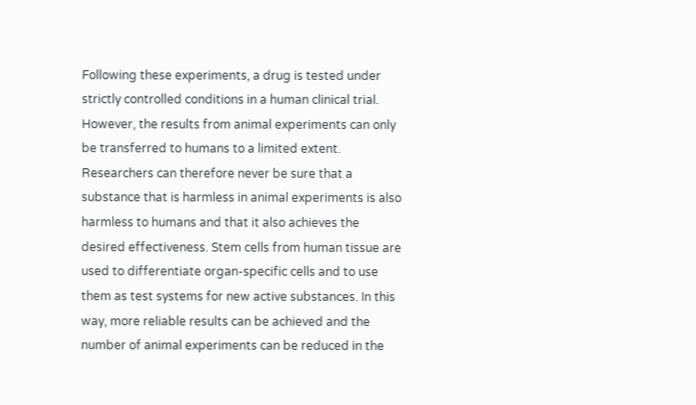Following these experiments, a drug is tested under strictly controlled conditions in a human clinical trial. However, the results from animal experiments can only be transferred to humans to a limited extent. Researchers can therefore never be sure that a substance that is harmless in animal experiments is also harmless to humans and that it also achieves the desired effectiveness. Stem cells from human tissue are used to differentiate organ-specific cells and to use them as test systems for new active substances. In this way, more reliable results can be achieved and the number of animal experiments can be reduced in the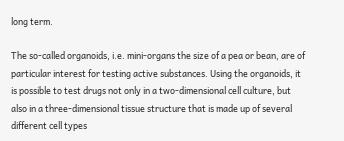long term.

The so-called organoids, i.e. mini-organs the size of a pea or bean, are of particular interest for testing active substances. Using the organoids, it is possible to test drugs not only in a two-dimensional cell culture, but also in a three-dimensional tissue structure that is made up of several different cell types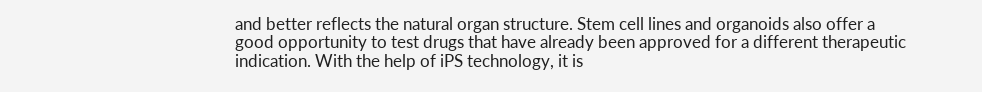and better reflects the natural organ structure. Stem cell lines and organoids also offer a good opportunity to test drugs that have already been approved for a different therapeutic indication. With the help of iPS technology, it is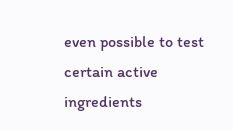even possible to test certain active ingredients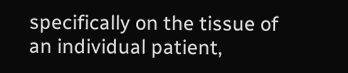specifically on the tissue of an individual patient,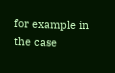for example in the case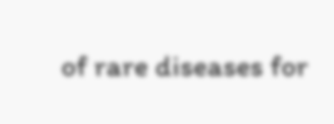of rare diseases for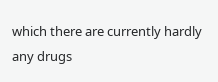which there are currently hardly any drugs